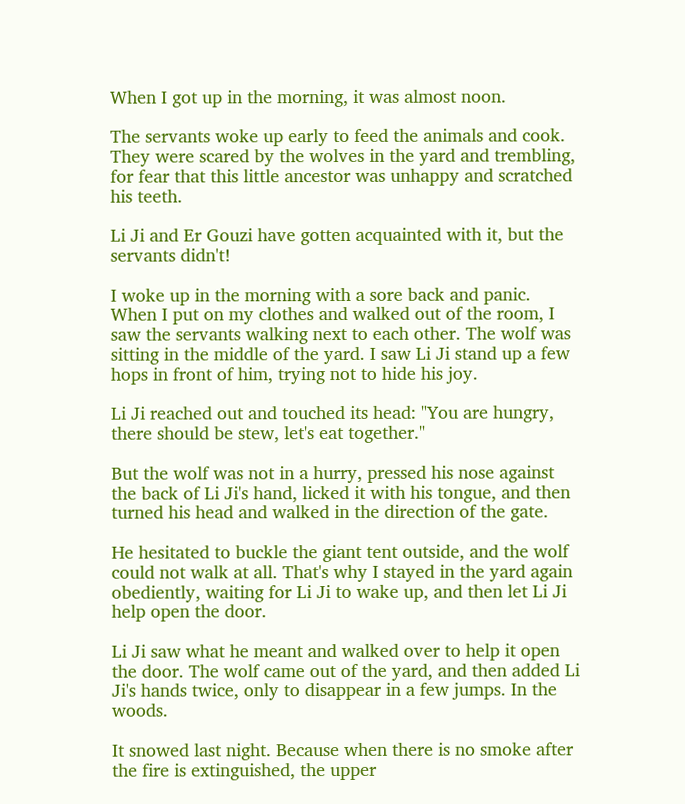When I got up in the morning, it was almost noon.

The servants woke up early to feed the animals and cook. They were scared by the wolves in the yard and trembling, for fear that this little ancestor was unhappy and scratched his teeth.

Li Ji and Er Gouzi have gotten acquainted with it, but the servants didn't!

I woke up in the morning with a sore back and panic. When I put on my clothes and walked out of the room, I saw the servants walking next to each other. The wolf was sitting in the middle of the yard. I saw Li Ji stand up a few hops in front of him, trying not to hide his joy.

Li Ji reached out and touched its head: "You are hungry, there should be stew, let's eat together."

But the wolf was not in a hurry, pressed his nose against the back of Li Ji's hand, licked it with his tongue, and then turned his head and walked in the direction of the gate.

He hesitated to buckle the giant tent outside, and the wolf could not walk at all. That's why I stayed in the yard again obediently, waiting for Li Ji to wake up, and then let Li Ji help open the door.

Li Ji saw what he meant and walked over to help it open the door. The wolf came out of the yard, and then added Li Ji's hands twice, only to disappear in a few jumps. In the woods.

It snowed last night. Because when there is no smoke after the fire is extinguished, the upper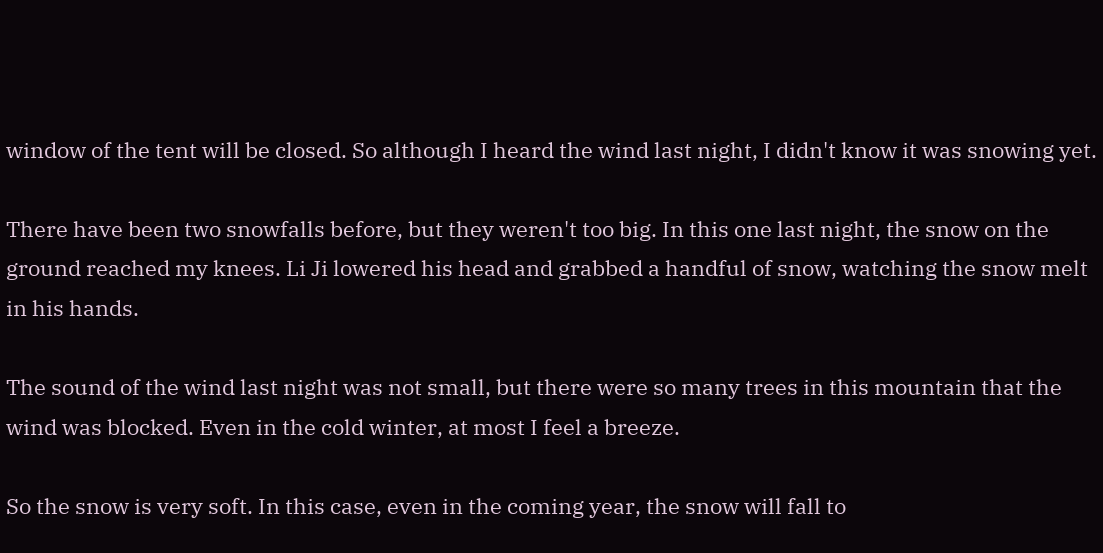window of the tent will be closed. So although I heard the wind last night, I didn't know it was snowing yet.

There have been two snowfalls before, but they weren't too big. In this one last night, the snow on the ground reached my knees. Li Ji lowered his head and grabbed a handful of snow, watching the snow melt in his hands.

The sound of the wind last night was not small, but there were so many trees in this mountain that the wind was blocked. Even in the cold winter, at most I feel a breeze.

So the snow is very soft. In this case, even in the coming year, the snow will fall to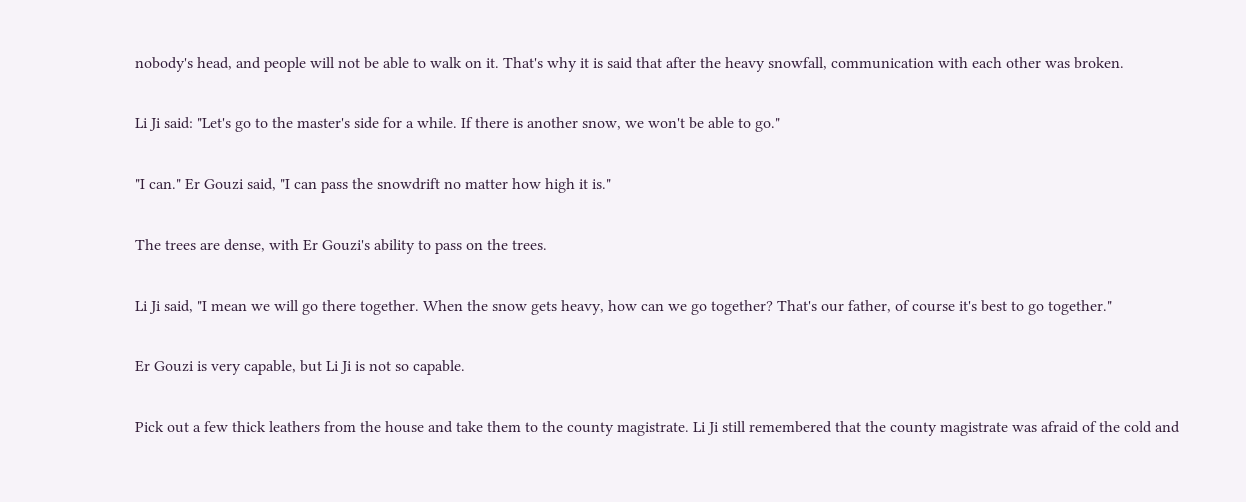nobody's head, and people will not be able to walk on it. That's why it is said that after the heavy snowfall, communication with each other was broken.

Li Ji said: "Let's go to the master's side for a while. If there is another snow, we won't be able to go."

"I can." Er Gouzi said, "I can pass the snowdrift no matter how high it is."

The trees are dense, with Er Gouzi's ability to pass on the trees.

Li Ji said, "I mean we will go there together. When the snow gets heavy, how can we go together? That's our father, of course it's best to go together."

Er Gouzi is very capable, but Li Ji is not so capable.

Pick out a few thick leathers from the house and take them to the county magistrate. Li Ji still remembered that the county magistrate was afraid of the cold and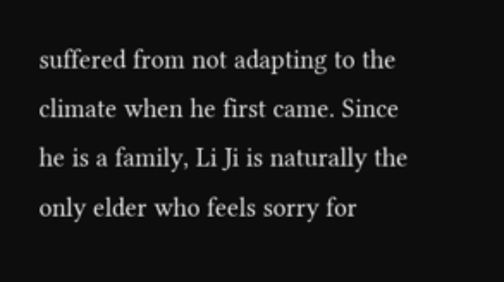suffered from not adapting to the climate when he first came. Since he is a family, Li Ji is naturally the only elder who feels sorry for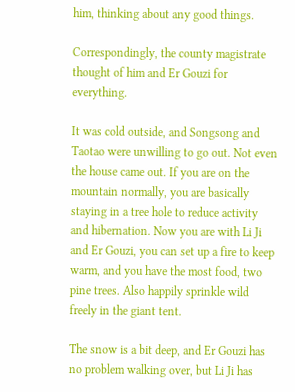him, thinking about any good things.

Correspondingly, the county magistrate thought of him and Er Gouzi for everything.

It was cold outside, and Songsong and Taotao were unwilling to go out. Not even the house came out. If you are on the mountain normally, you are basically staying in a tree hole to reduce activity and hibernation. Now you are with Li Ji and Er Gouzi, you can set up a fire to keep warm, and you have the most food, two pine trees. Also happily sprinkle wild freely in the giant tent.

The snow is a bit deep, and Er Gouzi has no problem walking over, but Li Ji has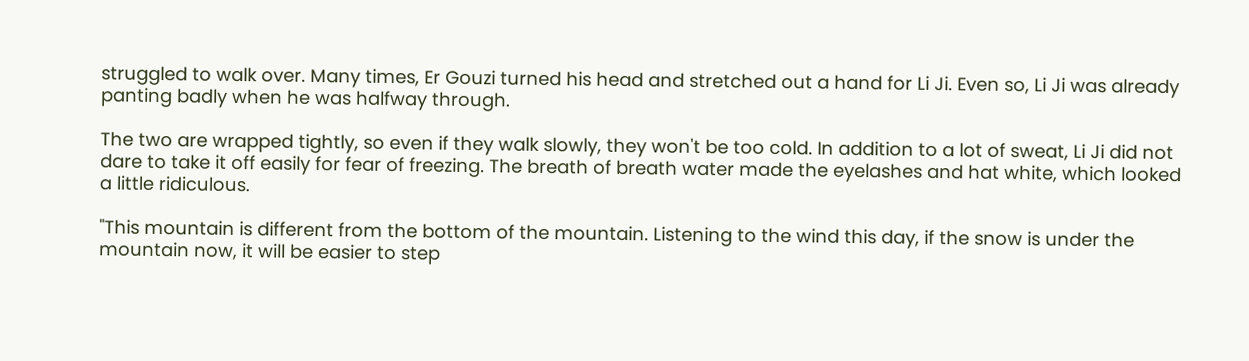struggled to walk over. Many times, Er Gouzi turned his head and stretched out a hand for Li Ji. Even so, Li Ji was already panting badly when he was halfway through.

The two are wrapped tightly, so even if they walk slowly, they won't be too cold. In addition to a lot of sweat, Li Ji did not dare to take it off easily for fear of freezing. The breath of breath water made the eyelashes and hat white, which looked a little ridiculous.

"This mountain is different from the bottom of the mountain. Listening to the wind this day, if the snow is under the mountain now, it will be easier to step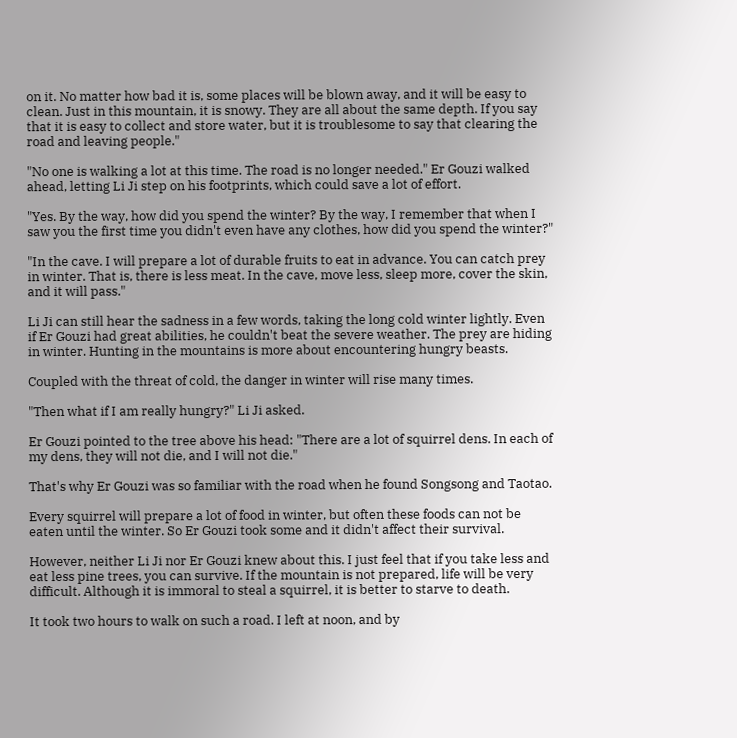on it. No matter how bad it is, some places will be blown away, and it will be easy to clean. Just in this mountain, it is snowy. They are all about the same depth. If you say that it is easy to collect and store water, but it is troublesome to say that clearing the road and leaving people."

"No one is walking a lot at this time. The road is no longer needed." Er Gouzi walked ahead, letting Li Ji step on his footprints, which could save a lot of effort.

"Yes. By the way, how did you spend the winter? By the way, I remember that when I saw you the first time you didn't even have any clothes, how did you spend the winter?"

"In the cave. I will prepare a lot of durable fruits to eat in advance. You can catch prey in winter. That is, there is less meat. In the cave, move less, sleep more, cover the skin, and it will pass."

Li Ji can still hear the sadness in a few words, taking the long cold winter lightly. Even if Er Gouzi had great abilities, he couldn't beat the severe weather. The prey are hiding in winter. Hunting in the mountains is more about encountering hungry beasts.

Coupled with the threat of cold, the danger in winter will rise many times.

"Then what if I am really hungry?" Li Ji asked.

Er Gouzi pointed to the tree above his head: "There are a lot of squirrel dens. In each of my dens, they will not die, and I will not die."

That's why Er Gouzi was so familiar with the road when he found Songsong and Taotao.

Every squirrel will prepare a lot of food in winter, but often these foods can not be eaten until the winter. So Er Gouzi took some and it didn't affect their survival.

However, neither Li Ji nor Er Gouzi knew about this. I just feel that if you take less and eat less pine trees, you can survive. If the mountain is not prepared, life will be very difficult. Although it is immoral to steal a squirrel, it is better to starve to death.

It took two hours to walk on such a road. I left at noon, and by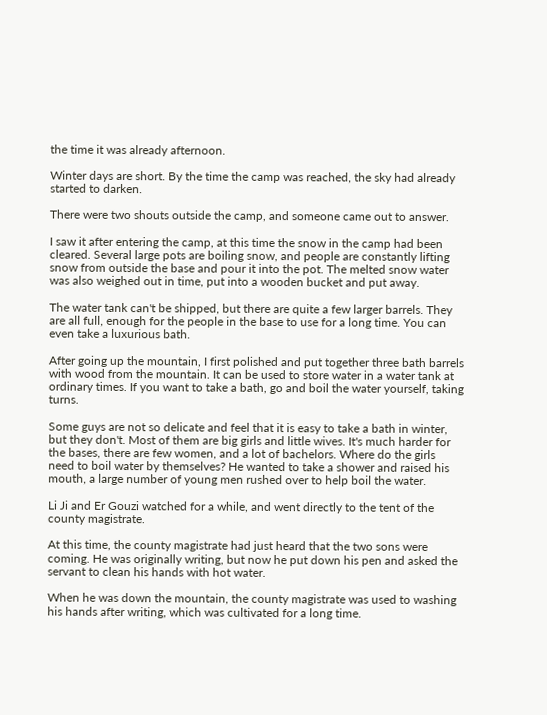the time it was already afternoon.

Winter days are short. By the time the camp was reached, the sky had already started to darken.

There were two shouts outside the camp, and someone came out to answer.

I saw it after entering the camp, at this time the snow in the camp had been cleared. Several large pots are boiling snow, and people are constantly lifting snow from outside the base and pour it into the pot. The melted snow water was also weighed out in time, put into a wooden bucket and put away.

The water tank can't be shipped, but there are quite a few larger barrels. They are all full, enough for the people in the base to use for a long time. You can even take a luxurious bath.

After going up the mountain, I first polished and put together three bath barrels with wood from the mountain. It can be used to store water in a water tank at ordinary times. If you want to take a bath, go and boil the water yourself, taking turns.

Some guys are not so delicate and feel that it is easy to take a bath in winter, but they don't. Most of them are big girls and little wives. It's much harder for the bases, there are few women, and a lot of bachelors. Where do the girls need to boil water by themselves? He wanted to take a shower and raised his mouth, a large number of young men rushed over to help boil the water.

Li Ji and Er Gouzi watched for a while, and went directly to the tent of the county magistrate.

At this time, the county magistrate had just heard that the two sons were coming. He was originally writing, but now he put down his pen and asked the servant to clean his hands with hot water.

When he was down the mountain, the county magistrate was used to washing his hands after writing, which was cultivated for a long time.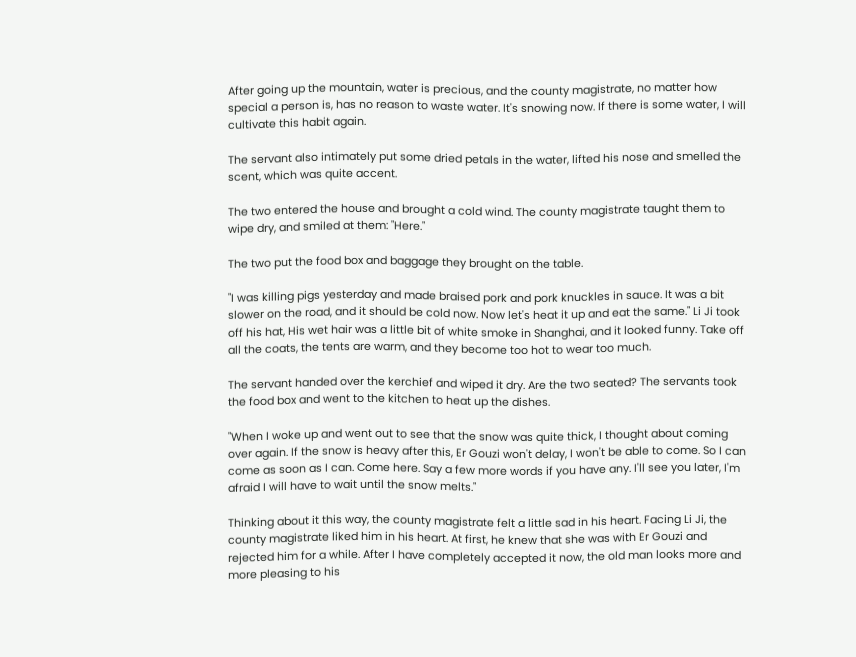After going up the mountain, water is precious, and the county magistrate, no matter how special a person is, has no reason to waste water. It's snowing now. If there is some water, I will cultivate this habit again.

The servant also intimately put some dried petals in the water, lifted his nose and smelled the scent, which was quite accent.

The two entered the house and brought a cold wind. The county magistrate taught them to wipe dry, and smiled at them: "Here."

The two put the food box and baggage they brought on the table.

"I was killing pigs yesterday and made braised pork and pork knuckles in sauce. It was a bit slower on the road, and it should be cold now. Now let's heat it up and eat the same." Li Ji took off his hat, His wet hair was a little bit of white smoke in Shanghai, and it looked funny. Take off all the coats, the tents are warm, and they become too hot to wear too much.

The servant handed over the kerchief and wiped it dry. Are the two seated? The servants took the food box and went to the kitchen to heat up the dishes.

"When I woke up and went out to see that the snow was quite thick, I thought about coming over again. If the snow is heavy after this, Er Gouzi won't delay, I won't be able to come. So I can come as soon as I can. Come here. Say a few more words if you have any. I'll see you later, I'm afraid I will have to wait until the snow melts."

Thinking about it this way, the county magistrate felt a little sad in his heart. Facing Li Ji, the county magistrate liked him in his heart. At first, he knew that she was with Er Gouzi and rejected him for a while. After I have completely accepted it now, the old man looks more and more pleasing to his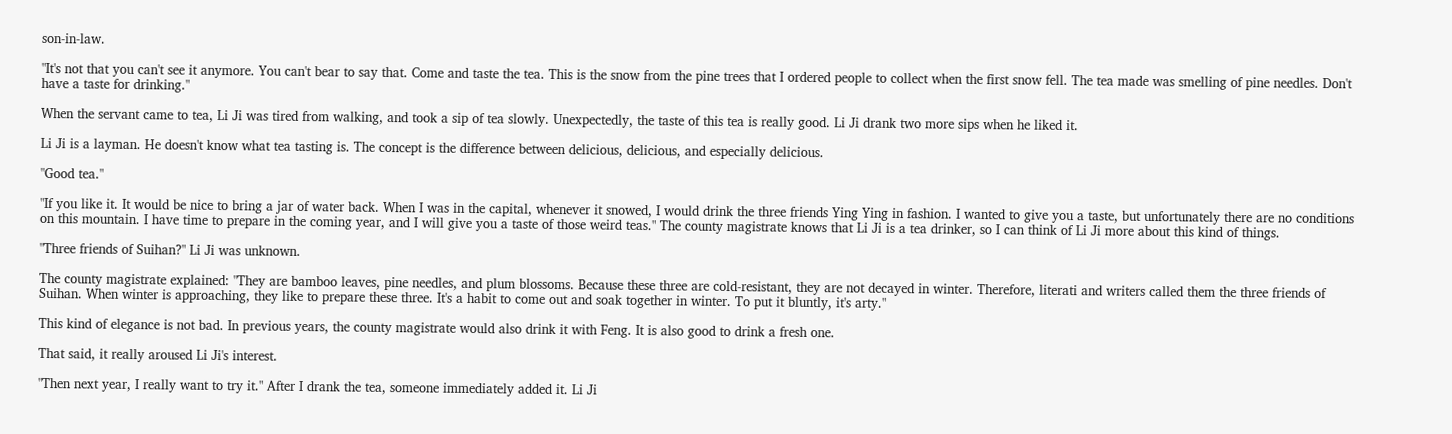son-in-law.

"It's not that you can't see it anymore. You can't bear to say that. Come and taste the tea. This is the snow from the pine trees that I ordered people to collect when the first snow fell. The tea made was smelling of pine needles. Don't have a taste for drinking."

When the servant came to tea, Li Ji was tired from walking, and took a sip of tea slowly. Unexpectedly, the taste of this tea is really good. Li Ji drank two more sips when he liked it.

Li Ji is a layman. He doesn't know what tea tasting is. The concept is the difference between delicious, delicious, and especially delicious.

"Good tea."

"If you like it. It would be nice to bring a jar of water back. When I was in the capital, whenever it snowed, I would drink the three friends Ying Ying in fashion. I wanted to give you a taste, but unfortunately there are no conditions on this mountain. I have time to prepare in the coming year, and I will give you a taste of those weird teas." The county magistrate knows that Li Ji is a tea drinker, so I can think of Li Ji more about this kind of things.

"Three friends of Suihan?" Li Ji was unknown.

The county magistrate explained: "They are bamboo leaves, pine needles, and plum blossoms. Because these three are cold-resistant, they are not decayed in winter. Therefore, literati and writers called them the three friends of Suihan. When winter is approaching, they like to prepare these three. It's a habit to come out and soak together in winter. To put it bluntly, it's arty."

This kind of elegance is not bad. In previous years, the county magistrate would also drink it with Feng. It is also good to drink a fresh one.

That said, it really aroused Li Ji's interest.

"Then next year, I really want to try it." After I drank the tea, someone immediately added it. Li Ji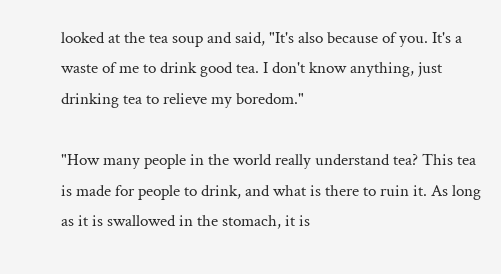looked at the tea soup and said, "It's also because of you. It's a waste of me to drink good tea. I don't know anything, just drinking tea to relieve my boredom."

"How many people in the world really understand tea? This tea is made for people to drink, and what is there to ruin it. As long as it is swallowed in the stomach, it is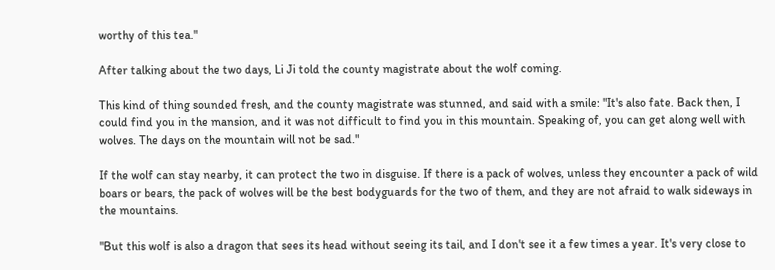worthy of this tea."

After talking about the two days, Li Ji told the county magistrate about the wolf coming.

This kind of thing sounded fresh, and the county magistrate was stunned, and said with a smile: "It's also fate. Back then, I could find you in the mansion, and it was not difficult to find you in this mountain. Speaking of, you can get along well with wolves. The days on the mountain will not be sad."

If the wolf can stay nearby, it can protect the two in disguise. If there is a pack of wolves, unless they encounter a pack of wild boars or bears, the pack of wolves will be the best bodyguards for the two of them, and they are not afraid to walk sideways in the mountains.

"But this wolf is also a dragon that sees its head without seeing its tail, and I don't see it a few times a year. It's very close to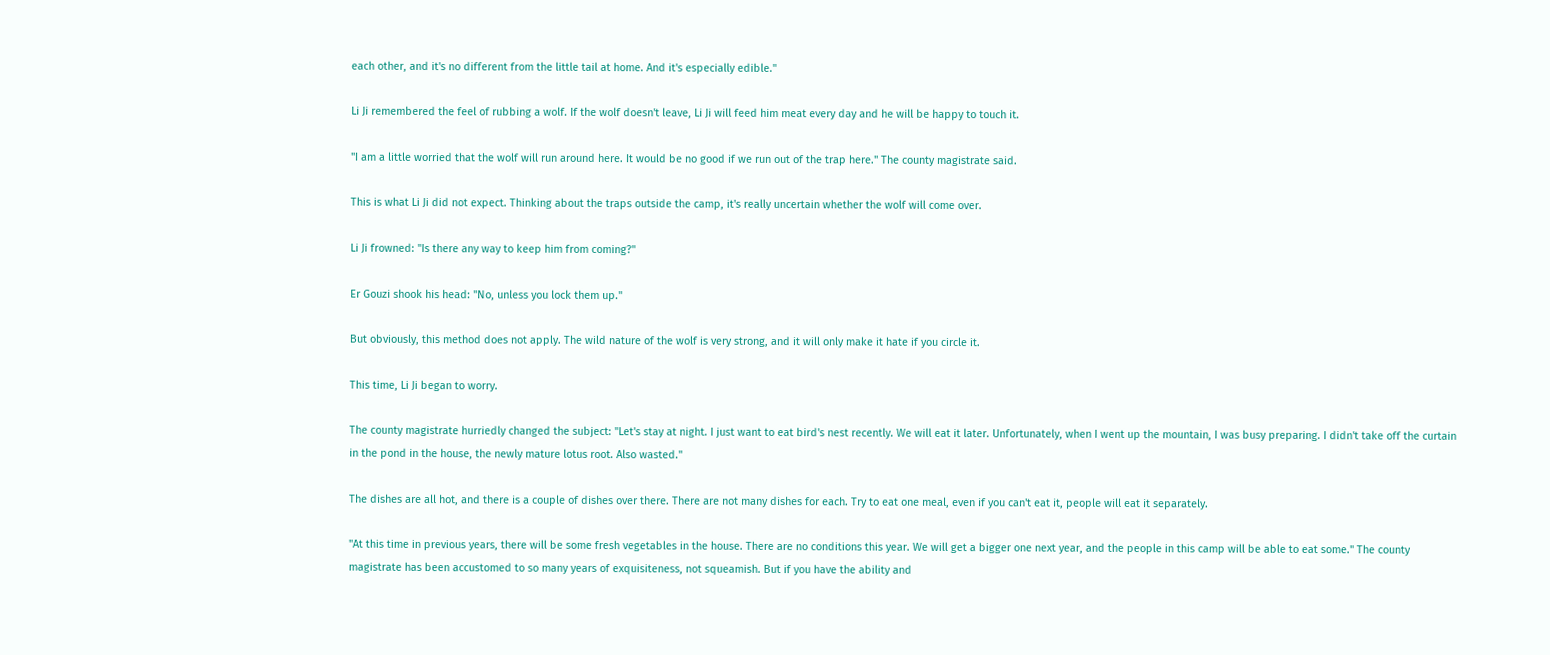each other, and it's no different from the little tail at home. And it's especially edible."

Li Ji remembered the feel of rubbing a wolf. If the wolf doesn't leave, Li Ji will feed him meat every day and he will be happy to touch it.

"I am a little worried that the wolf will run around here. It would be no good if we run out of the trap here." The county magistrate said.

This is what Li Ji did not expect. Thinking about the traps outside the camp, it's really uncertain whether the wolf will come over.

Li Ji frowned: "Is there any way to keep him from coming?"

Er Gouzi shook his head: "No, unless you lock them up."

But obviously, this method does not apply. The wild nature of the wolf is very strong, and it will only make it hate if you circle it.

This time, Li Ji began to worry.

The county magistrate hurriedly changed the subject: "Let's stay at night. I just want to eat bird's nest recently. We will eat it later. Unfortunately, when I went up the mountain, I was busy preparing. I didn't take off the curtain in the pond in the house, the newly mature lotus root. Also wasted."

The dishes are all hot, and there is a couple of dishes over there. There are not many dishes for each. Try to eat one meal, even if you can't eat it, people will eat it separately.

"At this time in previous years, there will be some fresh vegetables in the house. There are no conditions this year. We will get a bigger one next year, and the people in this camp will be able to eat some." The county magistrate has been accustomed to so many years of exquisiteness, not squeamish. But if you have the ability and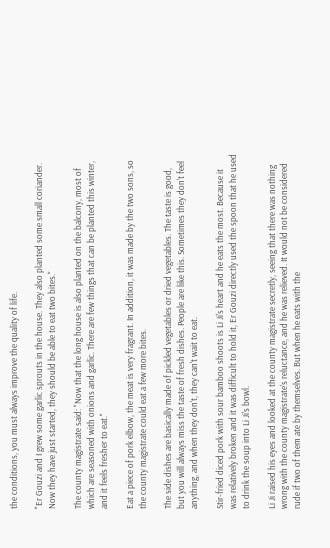the conditions, you must always improve the quality of life.

"Er Gouzi and I grew some garlic sprouts in the house. They also planted some small coriander. Now they have just started, they should be able to eat two bites."

The county magistrate said: "Now that the long house is also planted on the balcony, most of which are seasoned with onions and garlic. There are few things that can be planted this winter, and it feels fresher to eat."

Eat a piece of pork elbow, the meat is very fragrant. In addition, it was made by the two sons, so the county magistrate could eat a few more bites.

The side dishes are basically made of pickled vegetables or dried vegetables. The taste is good, but you will always miss the taste of fresh dishes. People are like this. Sometimes they don't feel anything, and when they don't, they can't wait to eat.

Stir-fried diced pork with sour bamboo shoots is Li Ji's heart and he eats the most. Because it was relatively broken and it was difficult to hold it, Er Gouzi directly used the spoon that he used to drink the soup into Li Ji's bowl.

Li Ji raised his eyes and looked at the county magistrate secretly, seeing that there was nothing wrong with the county magistrate's reluctance, and he was relieved. It would not be considered rude if two of them ate by themselves. But when he eats with the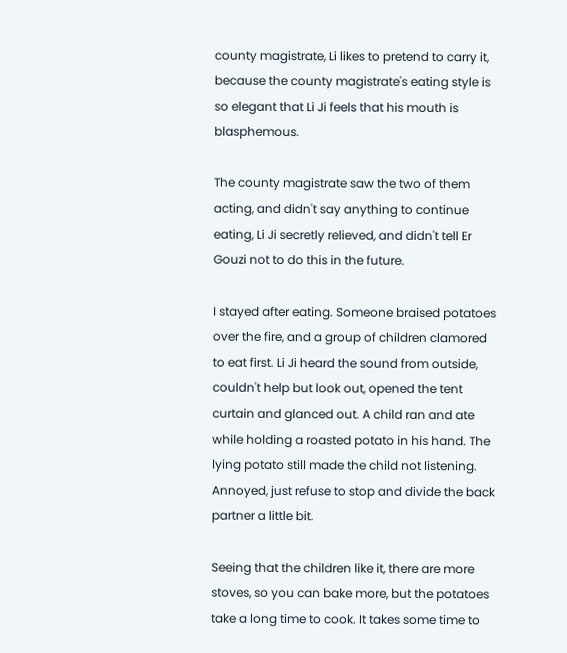county magistrate, Li likes to pretend to carry it, because the county magistrate's eating style is so elegant that Li Ji feels that his mouth is blasphemous.

The county magistrate saw the two of them acting, and didn't say anything to continue eating, Li Ji secretly relieved, and didn't tell Er Gouzi not to do this in the future.

I stayed after eating. Someone braised potatoes over the fire, and a group of children clamored to eat first. Li Ji heard the sound from outside, couldn't help but look out, opened the tent curtain and glanced out. A child ran and ate while holding a roasted potato in his hand. The lying potato still made the child not listening. Annoyed, just refuse to stop and divide the back partner a little bit.

Seeing that the children like it, there are more stoves, so you can bake more, but the potatoes take a long time to cook. It takes some time to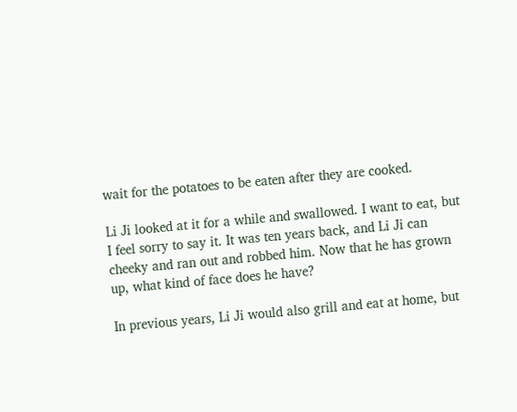wait for the potatoes to be eaten after they are cooked.

Li Ji looked at it for a while and swallowed. I want to eat, but I feel sorry to say it. It was ten years back, and Li Ji can cheeky and ran out and robbed him. Now that he has grown up, what kind of face does he have?

In previous years, Li Ji would also grill and eat at home, but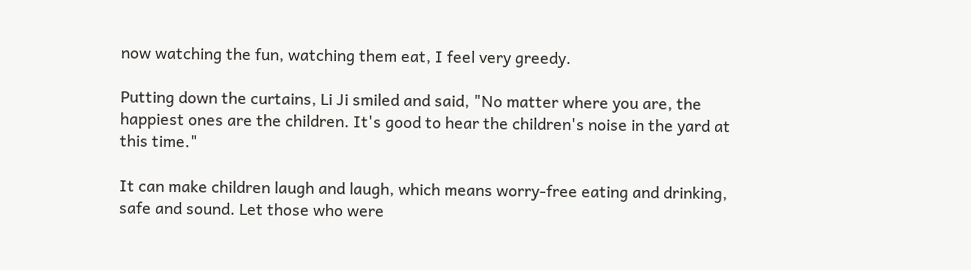now watching the fun, watching them eat, I feel very greedy.

Putting down the curtains, Li Ji smiled and said, "No matter where you are, the happiest ones are the children. It's good to hear the children's noise in the yard at this time."

It can make children laugh and laugh, which means worry-free eating and drinking, safe and sound. Let those who were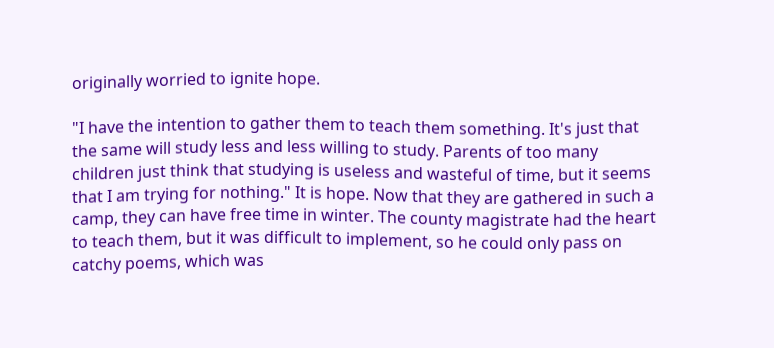originally worried to ignite hope.

"I have the intention to gather them to teach them something. It's just that the same will study less and less willing to study. Parents of too many children just think that studying is useless and wasteful of time, but it seems that I am trying for nothing." It is hope. Now that they are gathered in such a camp, they can have free time in winter. The county magistrate had the heart to teach them, but it was difficult to implement, so he could only pass on catchy poems, which was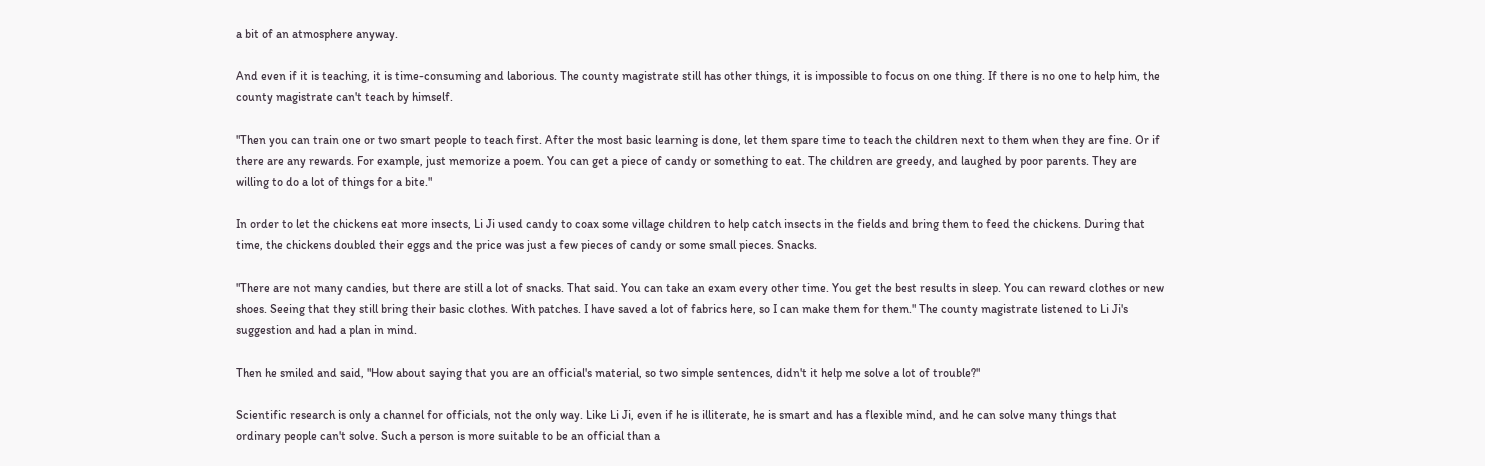a bit of an atmosphere anyway.

And even if it is teaching, it is time-consuming and laborious. The county magistrate still has other things, it is impossible to focus on one thing. If there is no one to help him, the county magistrate can't teach by himself.

"Then you can train one or two smart people to teach first. After the most basic learning is done, let them spare time to teach the children next to them when they are fine. Or if there are any rewards. For example, just memorize a poem. You can get a piece of candy or something to eat. The children are greedy, and laughed by poor parents. They are willing to do a lot of things for a bite."

In order to let the chickens eat more insects, Li Ji used candy to coax some village children to help catch insects in the fields and bring them to feed the chickens. During that time, the chickens doubled their eggs and the price was just a few pieces of candy or some small pieces. Snacks.

"There are not many candies, but there are still a lot of snacks. That said. You can take an exam every other time. You get the best results in sleep. You can reward clothes or new shoes. Seeing that they still bring their basic clothes. With patches. I have saved a lot of fabrics here, so I can make them for them." The county magistrate listened to Li Ji's suggestion and had a plan in mind.

Then he smiled and said, "How about saying that you are an official's material, so two simple sentences, didn't it help me solve a lot of trouble?"

Scientific research is only a channel for officials, not the only way. Like Li Ji, even if he is illiterate, he is smart and has a flexible mind, and he can solve many things that ordinary people can't solve. Such a person is more suitable to be an official than a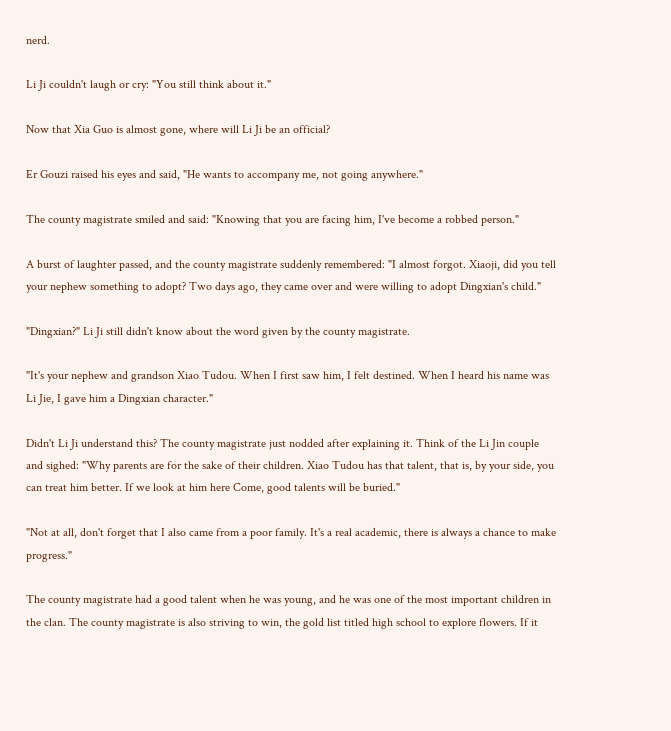nerd.

Li Ji couldn't laugh or cry: "You still think about it."

Now that Xia Guo is almost gone, where will Li Ji be an official?

Er Gouzi raised his eyes and said, "He wants to accompany me, not going anywhere."

The county magistrate smiled and said: "Knowing that you are facing him, I've become a robbed person."

A burst of laughter passed, and the county magistrate suddenly remembered: "I almost forgot. Xiaoji, did you tell your nephew something to adopt? Two days ago, they came over and were willing to adopt Dingxian's child."

"Dingxian?" Li Ji still didn't know about the word given by the county magistrate.

"It's your nephew and grandson Xiao Tudou. When I first saw him, I felt destined. When I heard his name was Li Jie, I gave him a Dingxian character."

Didn't Li Ji understand this? The county magistrate just nodded after explaining it. Think of the Li Jin couple and sighed: "Why parents are for the sake of their children. Xiao Tudou has that talent, that is, by your side, you can treat him better. If we look at him here Come, good talents will be buried."

"Not at all, don't forget that I also came from a poor family. It's a real academic, there is always a chance to make progress."

The county magistrate had a good talent when he was young, and he was one of the most important children in the clan. The county magistrate is also striving to win, the gold list titled high school to explore flowers. If it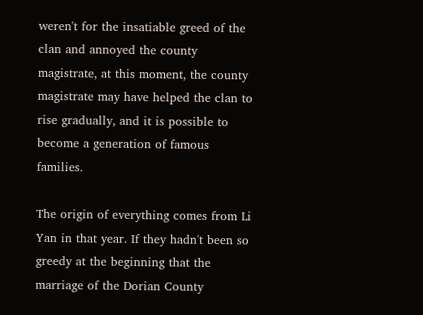weren't for the insatiable greed of the clan and annoyed the county magistrate, at this moment, the county magistrate may have helped the clan to rise gradually, and it is possible to become a generation of famous families.

The origin of everything comes from Li Yan in that year. If they hadn't been so greedy at the beginning that the marriage of the Dorian County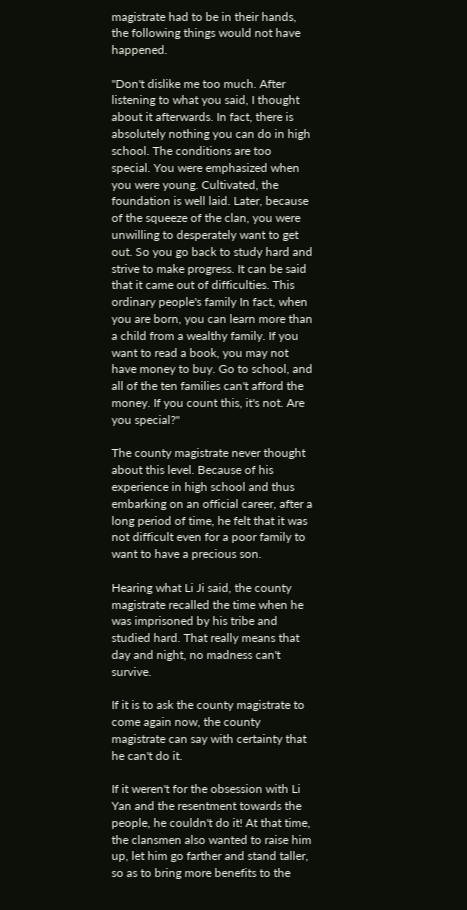magistrate had to be in their hands, the following things would not have happened.

"Don't dislike me too much. After listening to what you said, I thought about it afterwards. In fact, there is absolutely nothing you can do in high school. The conditions are too special. You were emphasized when you were young. Cultivated, the foundation is well laid. Later, because of the squeeze of the clan, you were unwilling to desperately want to get out. So you go back to study hard and strive to make progress. It can be said that it came out of difficulties. This ordinary people's family In fact, when you are born, you can learn more than a child from a wealthy family. If you want to read a book, you may not have money to buy. Go to school, and all of the ten families can't afford the money. If you count this, it's not. Are you special?"

The county magistrate never thought about this level. Because of his experience in high school and thus embarking on an official career, after a long period of time, he felt that it was not difficult even for a poor family to want to have a precious son.

Hearing what Li Ji said, the county magistrate recalled the time when he was imprisoned by his tribe and studied hard. That really means that day and night, no madness can't survive.

If it is to ask the county magistrate to come again now, the county magistrate can say with certainty that he can't do it.

If it weren't for the obsession with Li Yan and the resentment towards the people, he couldn't do it! At that time, the clansmen also wanted to raise him up, let him go farther and stand taller, so as to bring more benefits to the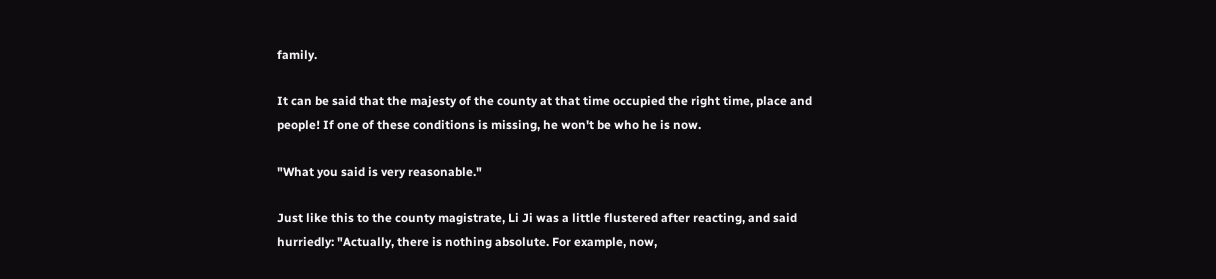family.

It can be said that the majesty of the county at that time occupied the right time, place and people! If one of these conditions is missing, he won't be who he is now.

"What you said is very reasonable."

Just like this to the county magistrate, Li Ji was a little flustered after reacting, and said hurriedly: "Actually, there is nothing absolute. For example, now,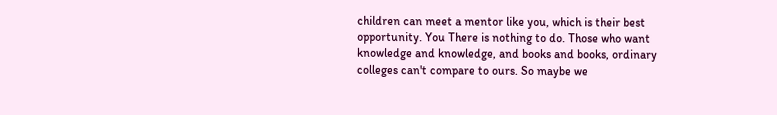children can meet a mentor like you, which is their best opportunity. You There is nothing to do. Those who want knowledge and knowledge, and books and books, ordinary colleges can't compare to ours. So maybe we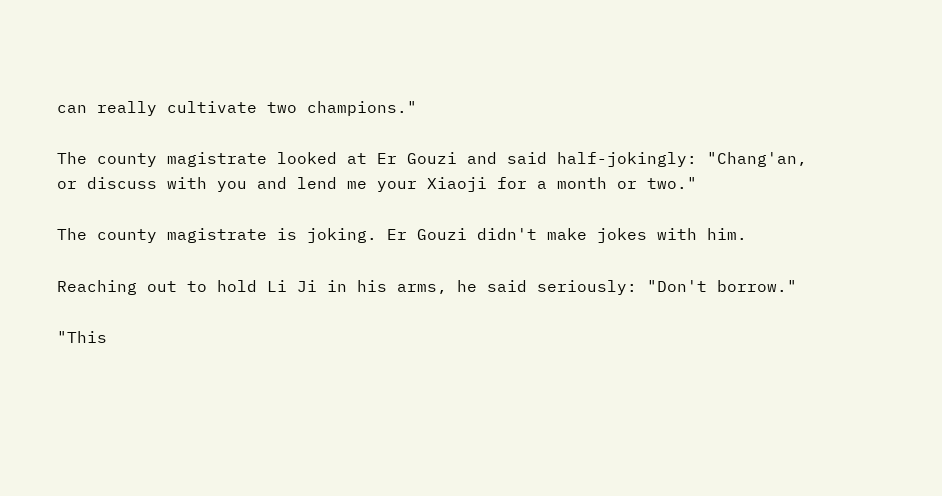can really cultivate two champions."

The county magistrate looked at Er Gouzi and said half-jokingly: "Chang'an, or discuss with you and lend me your Xiaoji for a month or two."

The county magistrate is joking. Er Gouzi didn't make jokes with him.

Reaching out to hold Li Ji in his arms, he said seriously: "Don't borrow."

"This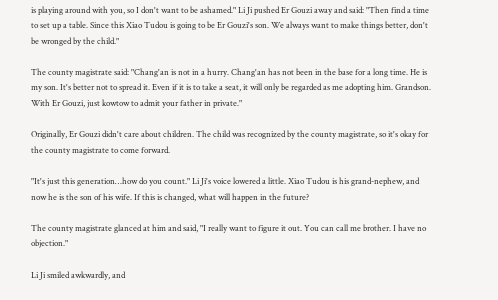is playing around with you, so I don't want to be ashamed." Li Ji pushed Er Gouzi away and said: "Then find a time to set up a table. Since this Xiao Tudou is going to be Er Gouzi's son. We always want to make things better, don't be wronged by the child."

The county magistrate said: "Chang'an is not in a hurry. Chang'an has not been in the base for a long time. He is my son. It's better not to spread it. Even if it is to take a seat, it will only be regarded as me adopting him. Grandson. With Er Gouzi, just kowtow to admit your father in private."

Originally, Er Gouzi didn't care about children. The child was recognized by the county magistrate, so it's okay for the county magistrate to come forward.

"It's just this generation…how do you count." Li Ji's voice lowered a little. Xiao Tudou is his grand-nephew, and now he is the son of his wife. If this is changed, what will happen in the future?

The county magistrate glanced at him and said, "I really want to figure it out. You can call me brother. I have no objection."

Li Ji smiled awkwardly, and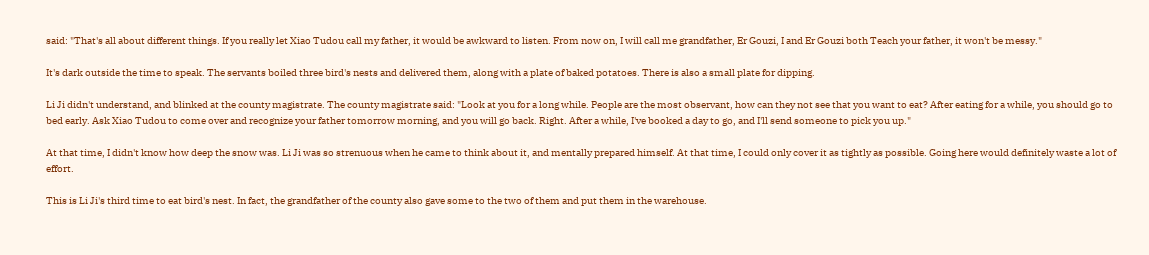said: "That's all about different things. If you really let Xiao Tudou call my father, it would be awkward to listen. From now on, I will call me grandfather, Er Gouzi, I and Er Gouzi both Teach your father, it won't be messy."

It's dark outside the time to speak. The servants boiled three bird's nests and delivered them, along with a plate of baked potatoes. There is also a small plate for dipping.

Li Ji didn't understand, and blinked at the county magistrate. The county magistrate said: "Look at you for a long while. People are the most observant, how can they not see that you want to eat? After eating for a while, you should go to bed early. Ask Xiao Tudou to come over and recognize your father tomorrow morning, and you will go back. Right. After a while, I've booked a day to go, and I'll send someone to pick you up."

At that time, I didn't know how deep the snow was. Li Ji was so strenuous when he came to think about it, and mentally prepared himself. At that time, I could only cover it as tightly as possible. Going here would definitely waste a lot of effort.

This is Li Ji's third time to eat bird's nest. In fact, the grandfather of the county also gave some to the two of them and put them in the warehouse.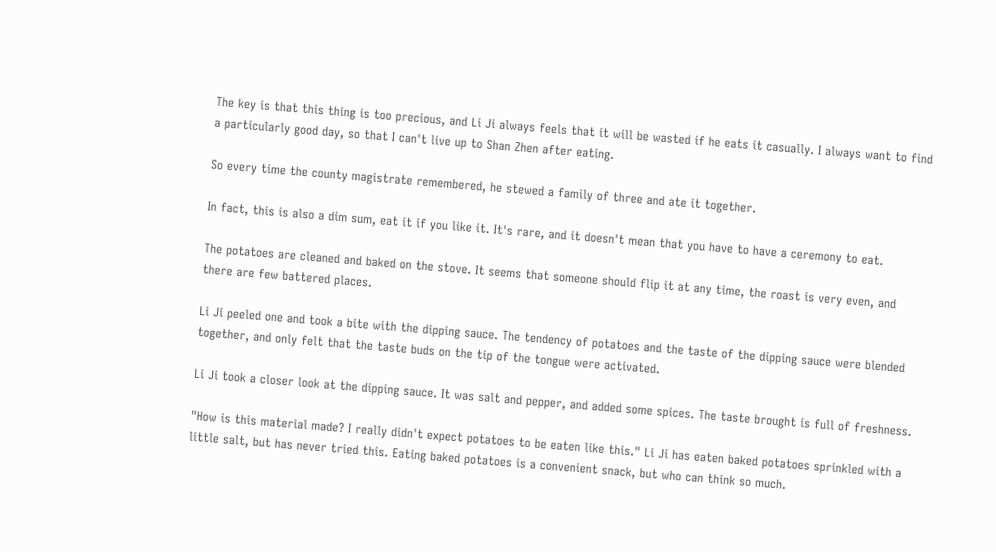The key is that this thing is too precious, and Li Ji always feels that it will be wasted if he eats it casually. I always want to find a particularly good day, so that I can't live up to Shan Zhen after eating.

So every time the county magistrate remembered, he stewed a family of three and ate it together.

In fact, this is also a dim sum, eat it if you like it. It's rare, and it doesn't mean that you have to have a ceremony to eat.

The potatoes are cleaned and baked on the stove. It seems that someone should flip it at any time, the roast is very even, and there are few battered places.

Li Ji peeled one and took a bite with the dipping sauce. The tendency of potatoes and the taste of the dipping sauce were blended together, and only felt that the taste buds on the tip of the tongue were activated.

Li Ji took a closer look at the dipping sauce. It was salt and pepper, and added some spices. The taste brought is full of freshness.

"How is this material made? I really didn't expect potatoes to be eaten like this." Li Ji has eaten baked potatoes sprinkled with a little salt, but has never tried this. Eating baked potatoes is a convenient snack, but who can think so much.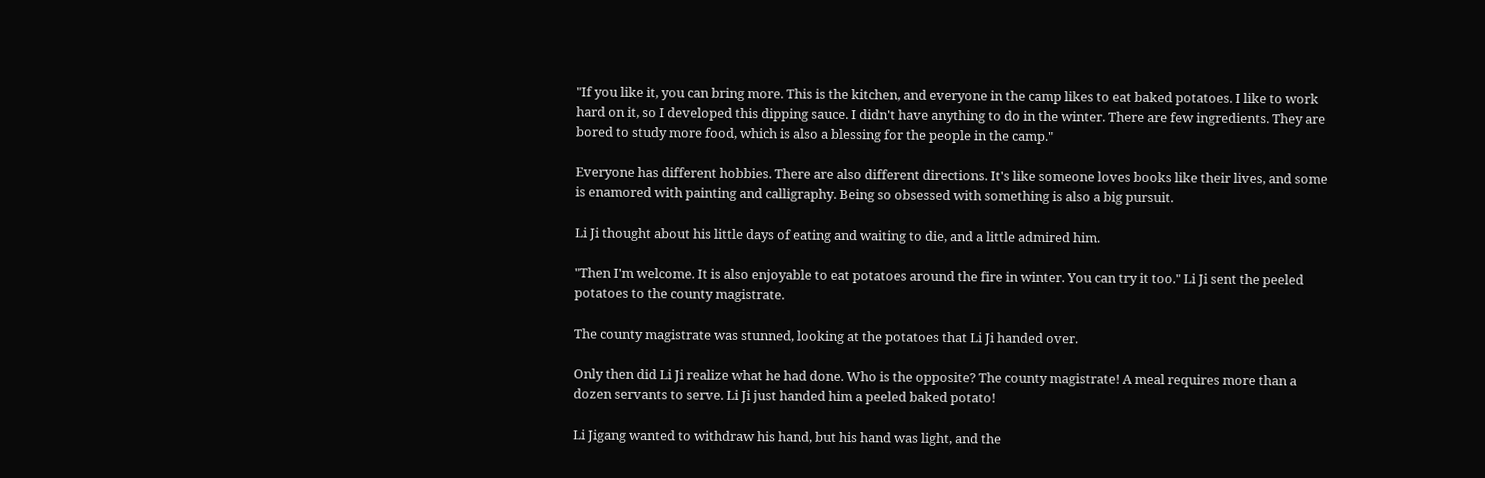"If you like it, you can bring more. This is the kitchen, and everyone in the camp likes to eat baked potatoes. I like to work hard on it, so I developed this dipping sauce. I didn't have anything to do in the winter. There are few ingredients. They are bored to study more food, which is also a blessing for the people in the camp."

Everyone has different hobbies. There are also different directions. It's like someone loves books like their lives, and some is enamored with painting and calligraphy. Being so obsessed with something is also a big pursuit.

Li Ji thought about his little days of eating and waiting to die, and a little admired him.

"Then I'm welcome. It is also enjoyable to eat potatoes around the fire in winter. You can try it too." Li Ji sent the peeled potatoes to the county magistrate.

The county magistrate was stunned, looking at the potatoes that Li Ji handed over.

Only then did Li Ji realize what he had done. Who is the opposite? The county magistrate! A meal requires more than a dozen servants to serve. Li Ji just handed him a peeled baked potato!

Li Jigang wanted to withdraw his hand, but his hand was light, and the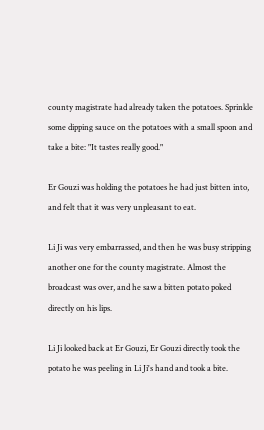county magistrate had already taken the potatoes. Sprinkle some dipping sauce on the potatoes with a small spoon and take a bite: "It tastes really good."

Er Gouzi was holding the potatoes he had just bitten into, and felt that it was very unpleasant to eat.

Li Ji was very embarrassed, and then he was busy stripping another one for the county magistrate. Almost the broadcast was over, and he saw a bitten potato poked directly on his lips.

Li Ji looked back at Er Gouzi, Er Gouzi directly took the potato he was peeling in Li Ji's hand and took a bite.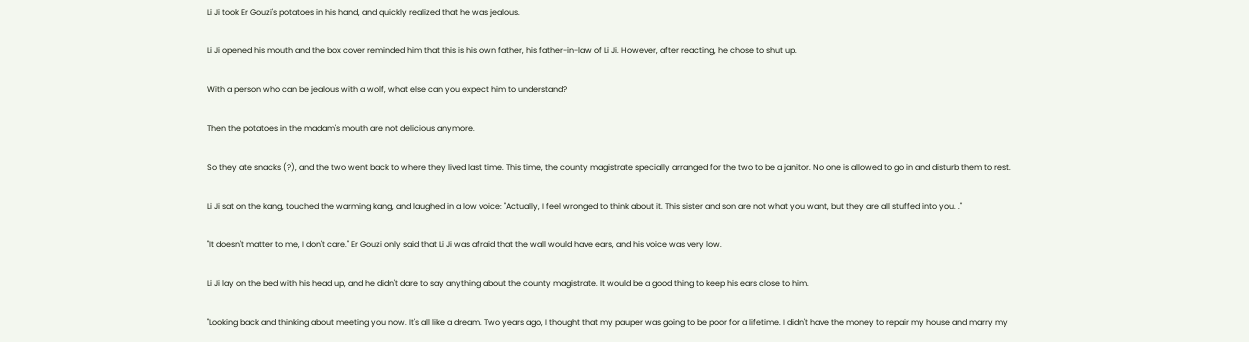Li Ji took Er Gouzi's potatoes in his hand, and quickly realized that he was jealous.

Li Ji opened his mouth and the box cover reminded him that this is his own father, his father-in-law of Li Ji. However, after reacting, he chose to shut up.

With a person who can be jealous with a wolf, what else can you expect him to understand?

Then the potatoes in the madam's mouth are not delicious anymore.

So they ate snacks (?), and the two went back to where they lived last time. This time, the county magistrate specially arranged for the two to be a janitor. No one is allowed to go in and disturb them to rest.

Li Ji sat on the kang, touched the warming kang, and laughed in a low voice: "Actually, I feel wronged to think about it. This sister and son are not what you want, but they are all stuffed into you. ."

"It doesn't matter to me, I don't care." Er Gouzi only said that Li Ji was afraid that the wall would have ears, and his voice was very low.

Li Ji lay on the bed with his head up, and he didn't dare to say anything about the county magistrate. It would be a good thing to keep his ears close to him.

"Looking back and thinking about meeting you now. It's all like a dream. Two years ago, I thought that my pauper was going to be poor for a lifetime. I didn't have the money to repair my house and marry my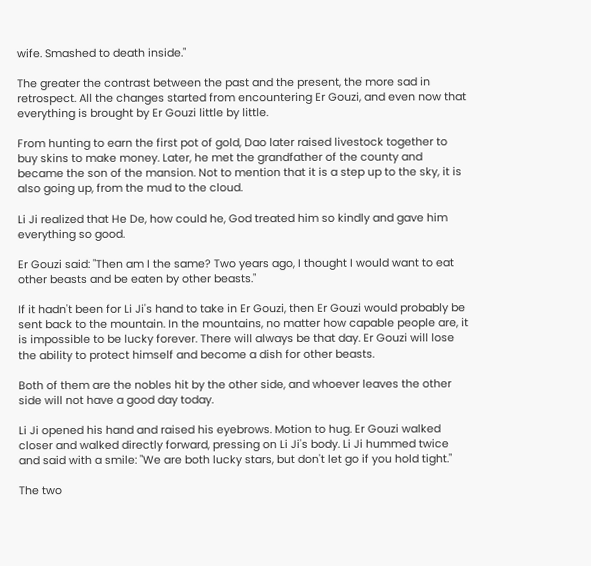wife. Smashed to death inside."

The greater the contrast between the past and the present, the more sad in retrospect. All the changes started from encountering Er Gouzi, and even now that everything is brought by Er Gouzi little by little.

From hunting to earn the first pot of gold, Dao later raised livestock together to buy skins to make money. Later, he met the grandfather of the county and became the son of the mansion. Not to mention that it is a step up to the sky, it is also going up, from the mud to the cloud.

Li Ji realized that He De, how could he, God treated him so kindly and gave him everything so good.

Er Gouzi said: "Then am I the same? Two years ago, I thought I would want to eat other beasts and be eaten by other beasts."

If it hadn't been for Li Ji's hand to take in Er Gouzi, then Er Gouzi would probably be sent back to the mountain. In the mountains, no matter how capable people are, it is impossible to be lucky forever. There will always be that day. Er Gouzi will lose the ability to protect himself and become a dish for other beasts.

Both of them are the nobles hit by the other side, and whoever leaves the other side will not have a good day today.

Li Ji opened his hand and raised his eyebrows. Motion to hug. Er Gouzi walked closer and walked directly forward, pressing on Li Ji's body. Li Ji hummed twice and said with a smile: "We are both lucky stars, but don't let go if you hold tight."

The two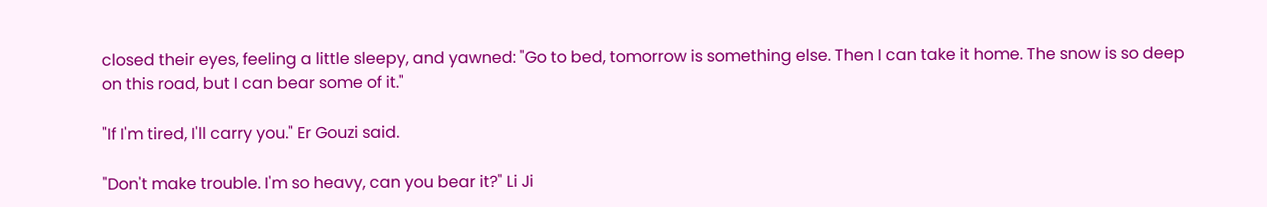closed their eyes, feeling a little sleepy, and yawned: "Go to bed, tomorrow is something else. Then I can take it home. The snow is so deep on this road, but I can bear some of it."

"If I'm tired, I'll carry you." Er Gouzi said.

"Don't make trouble. I'm so heavy, can you bear it?" Li Ji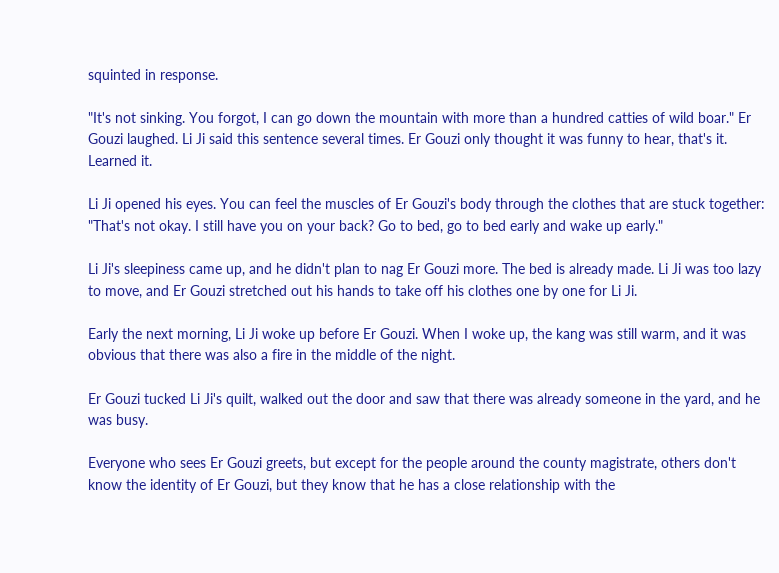squinted in response.

"It's not sinking. You forgot, I can go down the mountain with more than a hundred catties of wild boar." Er Gouzi laughed. Li Ji said this sentence several times. Er Gouzi only thought it was funny to hear, that's it. Learned it.

Li Ji opened his eyes. You can feel the muscles of Er Gouzi's body through the clothes that are stuck together: "That's not okay. I still have you on your back? Go to bed, go to bed early and wake up early."

Li Ji's sleepiness came up, and he didn't plan to nag Er Gouzi more. The bed is already made. Li Ji was too lazy to move, and Er Gouzi stretched out his hands to take off his clothes one by one for Li Ji.

Early the next morning, Li Ji woke up before Er Gouzi. When I woke up, the kang was still warm, and it was obvious that there was also a fire in the middle of the night.

Er Gouzi tucked Li Ji's quilt, walked out the door and saw that there was already someone in the yard, and he was busy.

Everyone who sees Er Gouzi greets, but except for the people around the county magistrate, others don't know the identity of Er Gouzi, but they know that he has a close relationship with the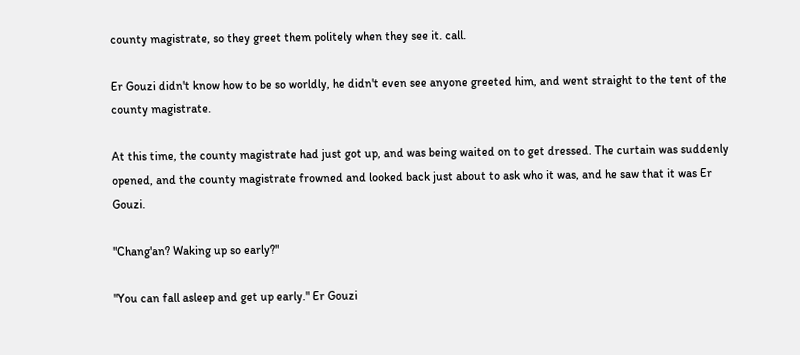county magistrate, so they greet them politely when they see it. call.

Er Gouzi didn't know how to be so worldly, he didn't even see anyone greeted him, and went straight to the tent of the county magistrate.

At this time, the county magistrate had just got up, and was being waited on to get dressed. The curtain was suddenly opened, and the county magistrate frowned and looked back just about to ask who it was, and he saw that it was Er Gouzi.

"Chang'an? Waking up so early?"

"You can fall asleep and get up early." Er Gouzi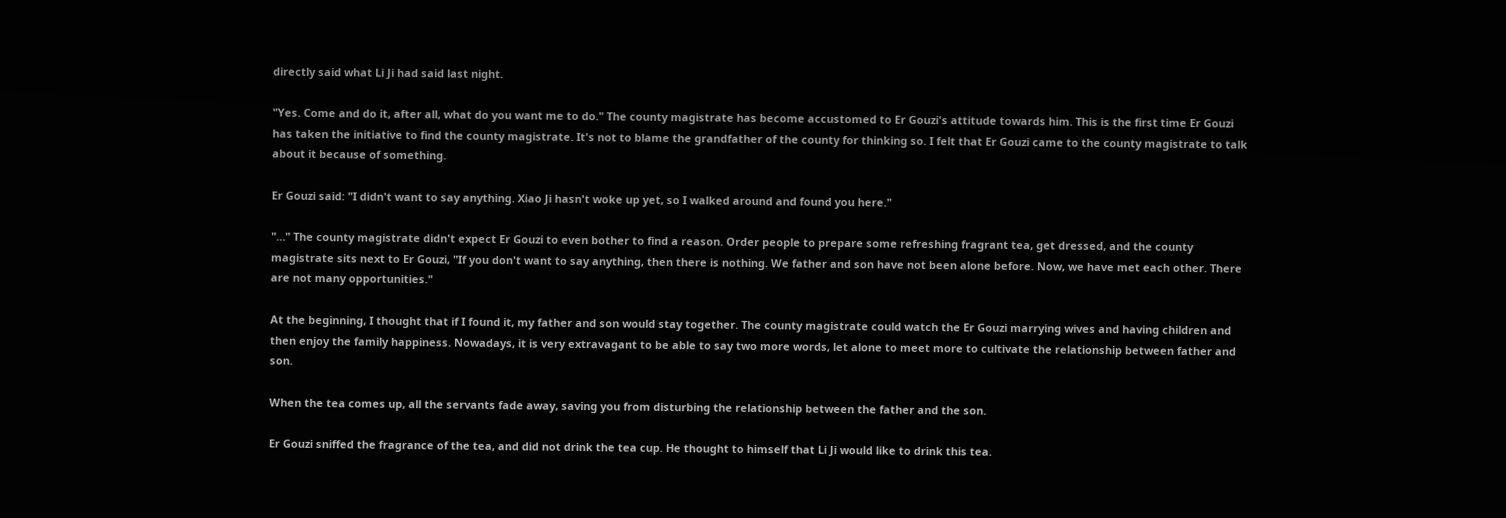directly said what Li Ji had said last night.

"Yes. Come and do it, after all, what do you want me to do." The county magistrate has become accustomed to Er Gouzi's attitude towards him. This is the first time Er Gouzi has taken the initiative to find the county magistrate. It's not to blame the grandfather of the county for thinking so. I felt that Er Gouzi came to the county magistrate to talk about it because of something.

Er Gouzi said: "I didn't want to say anything. Xiao Ji hasn't woke up yet, so I walked around and found you here."

"…" The county magistrate didn't expect Er Gouzi to even bother to find a reason. Order people to prepare some refreshing fragrant tea, get dressed, and the county magistrate sits next to Er Gouzi, "If you don't want to say anything, then there is nothing. We father and son have not been alone before. Now, we have met each other. There are not many opportunities."

At the beginning, I thought that if I found it, my father and son would stay together. The county magistrate could watch the Er Gouzi marrying wives and having children and then enjoy the family happiness. Nowadays, it is very extravagant to be able to say two more words, let alone to meet more to cultivate the relationship between father and son.

When the tea comes up, all the servants fade away, saving you from disturbing the relationship between the father and the son.

Er Gouzi sniffed the fragrance of the tea, and did not drink the tea cup. He thought to himself that Li Ji would like to drink this tea.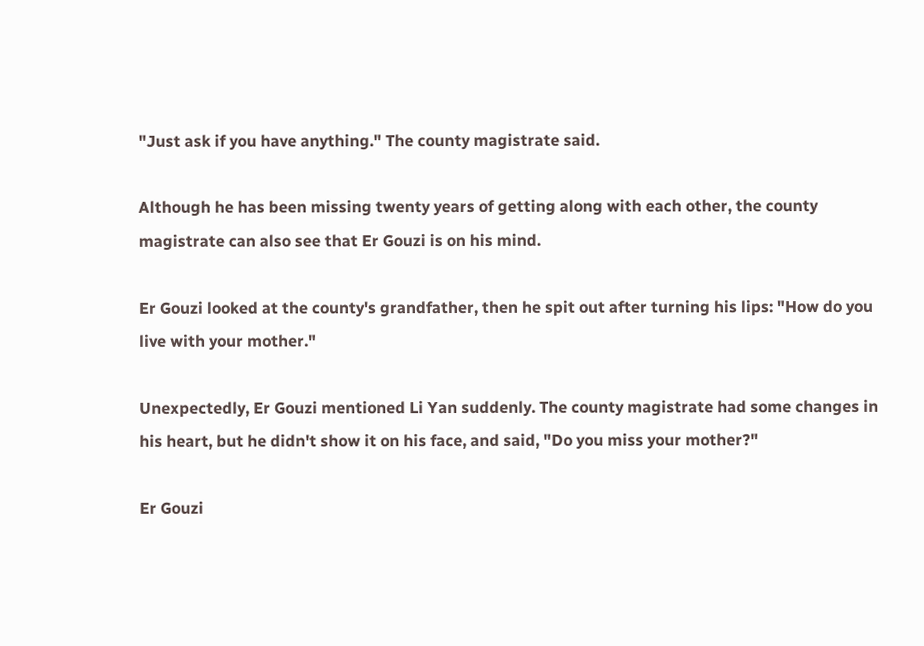"Just ask if you have anything." The county magistrate said.

Although he has been missing twenty years of getting along with each other, the county magistrate can also see that Er Gouzi is on his mind.

Er Gouzi looked at the county's grandfather, then he spit out after turning his lips: "How do you live with your mother."

Unexpectedly, Er Gouzi mentioned Li Yan suddenly. The county magistrate had some changes in his heart, but he didn't show it on his face, and said, "Do you miss your mother?"

Er Gouzi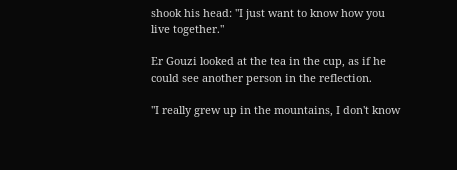shook his head: "I just want to know how you live together."

Er Gouzi looked at the tea in the cup, as if he could see another person in the reflection.

"I really grew up in the mountains, I don't know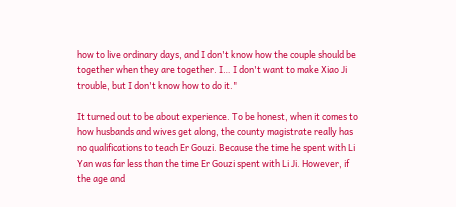how to live ordinary days, and I don't know how the couple should be together when they are together. I… I don't want to make Xiao Ji trouble, but I don't know how to do it."

It turned out to be about experience. To be honest, when it comes to how husbands and wives get along, the county magistrate really has no qualifications to teach Er Gouzi. Because the time he spent with Li Yan was far less than the time Er Gouzi spent with Li Ji. However, if the age and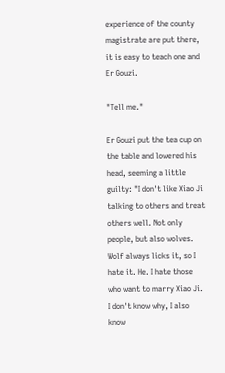experience of the county magistrate are put there, it is easy to teach one and Er Gouzi.

"Tell me."

Er Gouzi put the tea cup on the table and lowered his head, seeming a little guilty: "I don't like Xiao Ji talking to others and treat others well. Not only people, but also wolves. Wolf always licks it, so I hate it. He. I hate those who want to marry Xiao Ji. I don't know why, I also know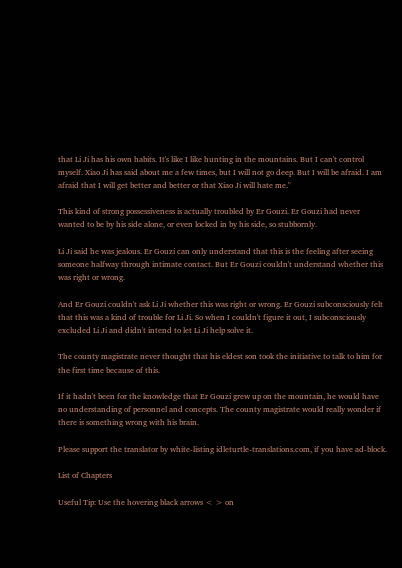that Li Ji has his own habits. It's like I like hunting in the mountains. But I can't control myself. Xiao Ji has said about me a few times, but I will not go deep. But I will be afraid. I am afraid that I will get better and better or that Xiao Ji will hate me."

This kind of strong possessiveness is actually troubled by Er Gouzi. Er Gouzi had never wanted to be by his side alone, or even locked in by his side, so stubbornly.

Li Ji said he was jealous. Er Gouzi can only understand that this is the feeling after seeing someone halfway through intimate contact. But Er Gouzi couldn't understand whether this was right or wrong.

And Er Gouzi couldn't ask Li Ji whether this was right or wrong. Er Gouzi subconsciously felt that this was a kind of trouble for Li Ji. So when I couldn't figure it out, I subconsciously excluded Li Ji and didn't intend to let Li Ji help solve it.

The county magistrate never thought that his eldest son took the initiative to talk to him for the first time because of this.

If it hadn't been for the knowledge that Er Gouzi grew up on the mountain, he would have no understanding of personnel and concepts. The county magistrate would really wonder if there is something wrong with his brain.

Please support the translator by white-listing idleturtle-translations.com, if you have ad-block.

List of Chapters

Useful Tip: Use the hovering black arrows < > on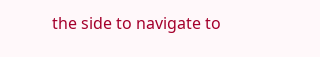the side to navigate to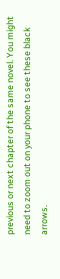previous or next chapter of the same novel. You might need to zoom out on your phone to see these black arrows.